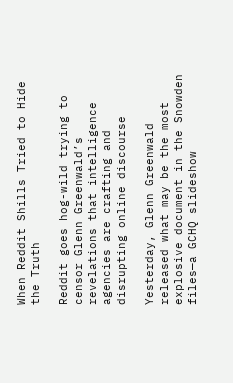When Reddit Shills Tried to Hide the Truth

Reddit goes hog-wild trying to censor Glenn Greenwald’s revelations that intelligence agencies are crafting and disrupting online discourse

Yesterday, Glenn Greenwald released what may be the most explosive document in the Snowden files—a GCHQ slideshow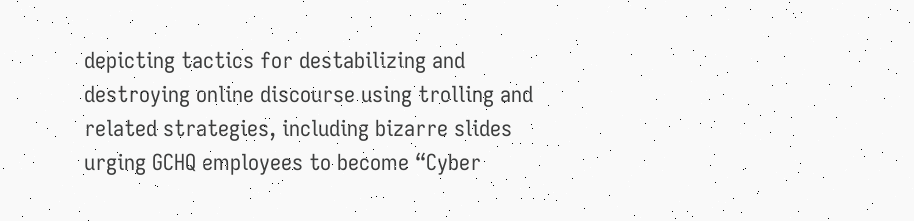depicting tactics for destabilizing and destroying online discourse using trolling and related strategies, including bizarre slides urging GCHQ employees to become “Cyber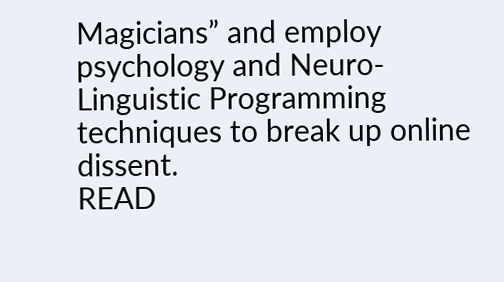Magicians” and employ psychology and Neuro-Linguistic Programming techniques to break up online dissent.
READ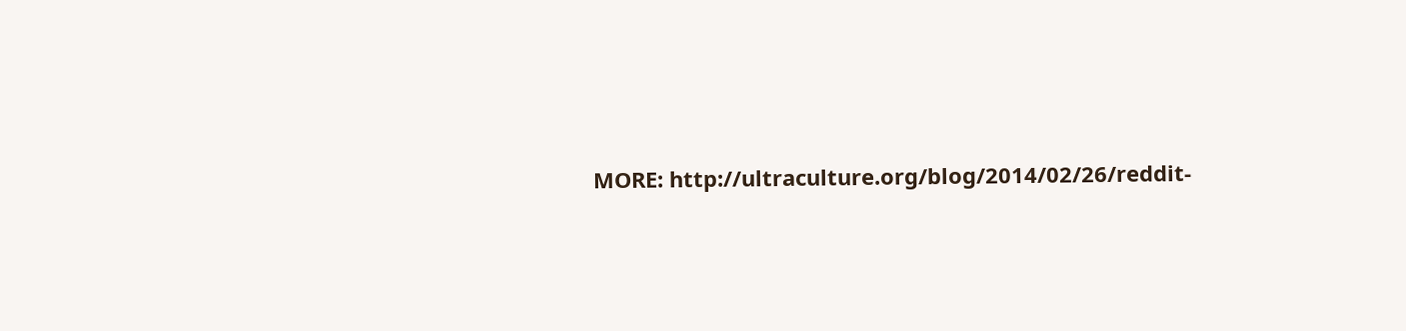MORE: http://ultraculture.org/blog/2014/02/26/reddit-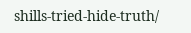shills-tried-hide-truth/